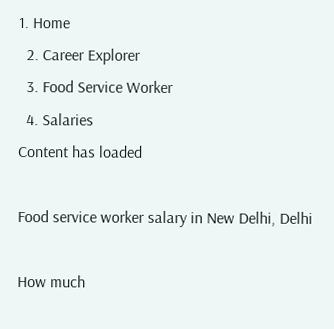1. Home
  2. Career Explorer
  3. Food Service Worker
  4. Salaries
Content has loaded

Food service worker salary in New Delhi, Delhi

How much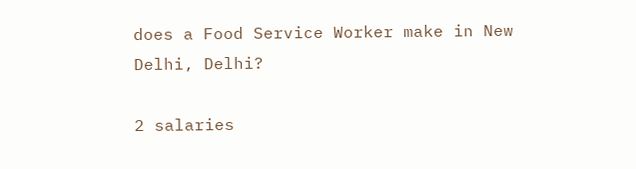does a Food Service Worker make in New Delhi, Delhi?

2 salaries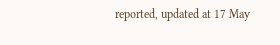reported, updated at 17 May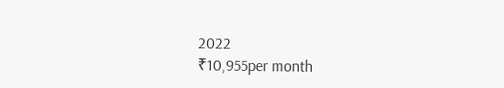2022
₹10,955per month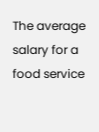The average salary for a food service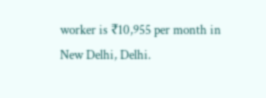worker is ₹10,955 per month in New Delhi, Delhi.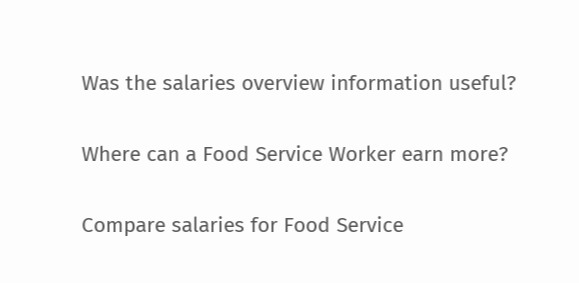Was the salaries overview information useful?

Where can a Food Service Worker earn more?

Compare salaries for Food Service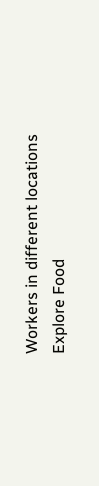Workers in different locations
Explore Food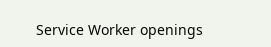Service Worker openings